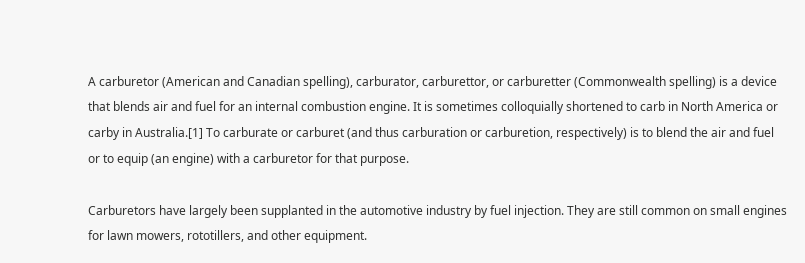A carburetor (American and Canadian spelling), carburator, carburettor, or carburetter (Commonwealth spelling) is a device that blends air and fuel for an internal combustion engine. It is sometimes colloquially shortened to carb in North America or carby in Australia.[1] To carburate or carburet (and thus carburation or carburetion, respectively) is to blend the air and fuel or to equip (an engine) with a carburetor for that purpose.

Carburetors have largely been supplanted in the automotive industry by fuel injection. They are still common on small engines for lawn mowers, rototillers, and other equipment.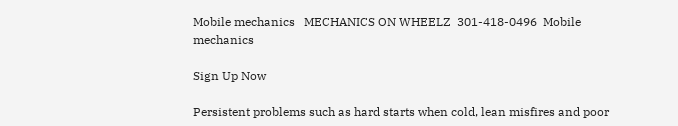Mobile mechanics   MECHANICS ON WHEELZ  301-418-0496  Mobile mechanics

Sign Up Now

Persistent problems such as hard starts when cold, lean misfires and poor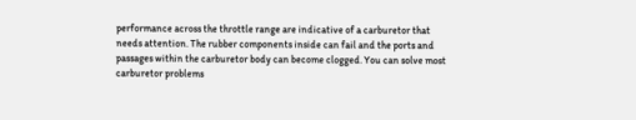performance across the throttle range are indicative of a carburetor that needs attention. The rubber components inside can fail and the ports and passages within the carburetor body can become clogged. You can solve most carburetor problems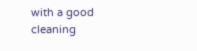with a good cleaning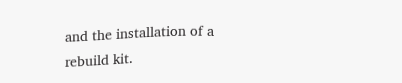and the installation of a rebuild kit.